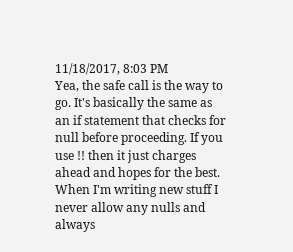11/18/2017, 8:03 PM
Yea, the safe call is the way to go. It's basically the same as an if statement that checks for null before proceeding. If you use !! then it just charges ahead and hopes for the best. When I'm writing new stuff I never allow any nulls and always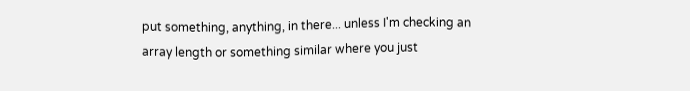put something, anything, in there... unless I'm checking an array length or something similar where you just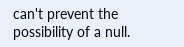can't prevent the possibility of a null.